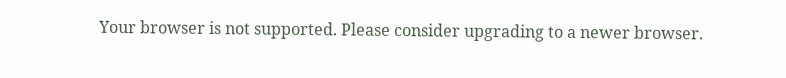Your browser is not supported. Please consider upgrading to a newer browser.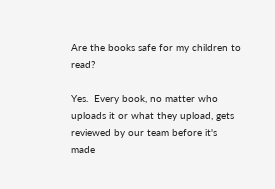Are the books safe for my children to read?

Yes.  Every book, no matter who uploads it or what they upload, gets reviewed by our team before it's made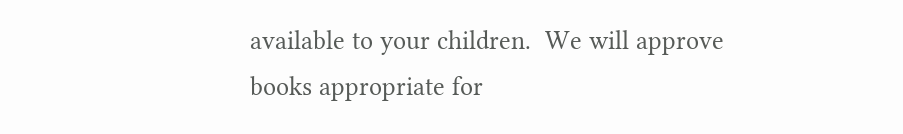available to your children.  We will approve books appropriate for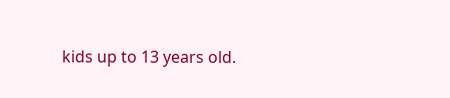kids up to 13 years old.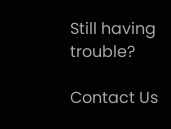Still having trouble?

Contact Us